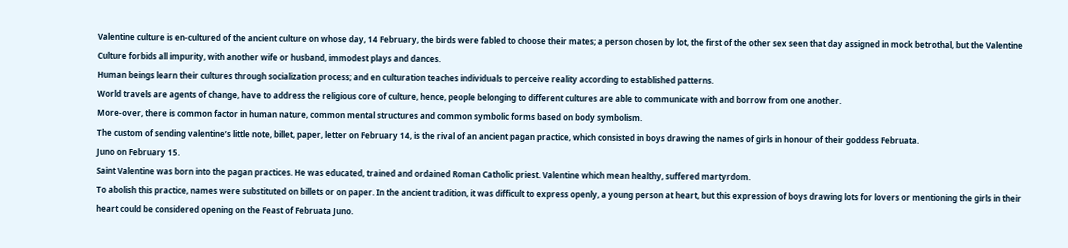Valentine culture is en-cultured of the ancient culture on whose day, 14 February, the birds were fabled to choose their mates; a person chosen by lot, the first of the other sex seen that day assigned in mock betrothal, but the Valentine Culture forbids all impurity, with another wife or husband, immodest plays and dances.
Human beings learn their cultures through socialization process; and en culturation teaches individuals to perceive reality according to established patterns.
World travels are agents of change, have to address the religious core of culture, hence, people belonging to different cultures are able to communicate with and borrow from one another.
More-over, there is common factor in human nature, common mental structures and common symbolic forms based on body symbolism.
The custom of sending valentine’s little note, billet, paper, letter on February 14, is the rival of an ancient pagan practice, which consisted in boys drawing the names of girls in honour of their goddess Februata.
Juno on February 15.
Saint Valentine was born into the pagan practices. He was educated, trained and ordained Roman Catholic priest. Valentine which mean healthy, suffered martyrdom.
To abolish this practice, names were substituted on billets or on paper. In the ancient tradition, it was difficult to express openly, a young person at heart, but this expression of boys drawing lots for lovers or mentioning the girls in their heart could be considered opening on the Feast of Februata Juno.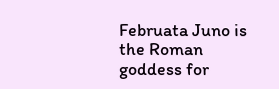Februata Juno is the Roman goddess for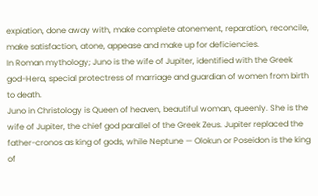expiation, done away with, make complete atonement, reparation, reconcile, make satisfaction, atone, appease and make up for deficiencies.
In Roman mythology; Juno is the wife of Jupiter, identified with the Greek god-Hera, special protectress of marriage and guardian of women from birth to death.
Juno in Christology is Queen of heaven, beautiful woman, queenly. She is the wife of Jupiter, the chief god parallel of the Greek Zeus. Jupiter replaced the father-cronos as king of gods, while Neptune — Olokun or Poseidon is the king of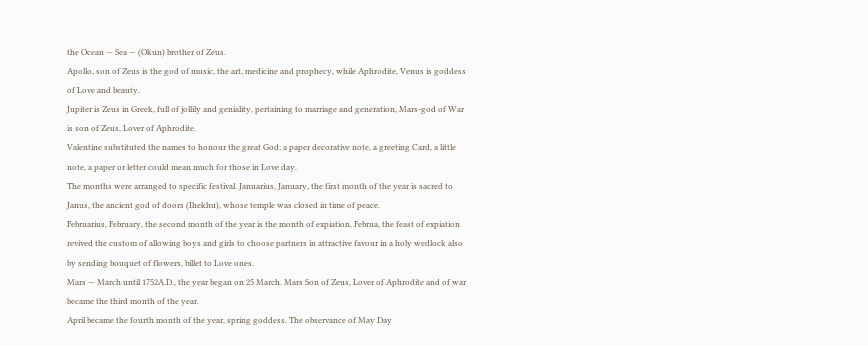the Ocean — Sea — (Okun) brother of Zeus.
Apollo, son of Zeus is the god of music, the art, medicine and prophecy, while Aphrodite, Venus is goddess of Love and beauty.
Jupiter is Zeus in Greek, full of jollily and geniality, pertaining to marriage and generation, Mars-god of War is son of Zeus, Lover of Aphrodite.
Valentine substituted the names to honour the great God; a paper decorative note, a greeting Card, a little note, a paper or letter could mean much for those in Love day.
The months were arranged to specific festival. Januarius, January, the first month of the year is sacred to Janus, the ancient god of doors (Ihekhu), whose temple was closed in time of peace.
Februarius, February, the second month of the year is the month of expiation, Februa, the feast of expiation revived the custom of allowing boys and girls to choose partners in attractive favour in a holy wedlock also by sending bouquet of flowers, billet to Love ones.
Mars — March until 1752A.D., the year began on 25 March. Mars Son of Zeus, Lover of Aphrodite and of war became the third month of the year.
April became the fourth month of the year, spring goddess. The observance of May Day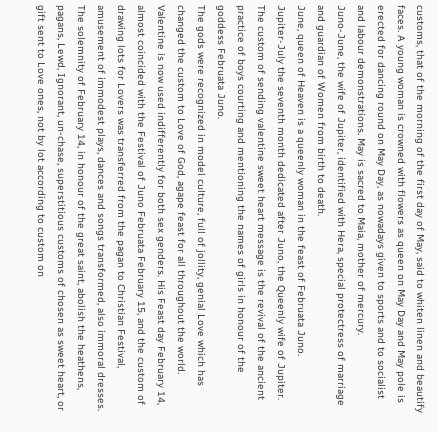customs, that of the morning of the first day of May, said to whiten linen and beautify faces. A young woman is crowned with flowers as queen on May Day and May pole is erected for dancing round on May Day, as nowadays given to sports and to socialist and labour demonstrations. May is sacred to Maia, mother of mercury.
Juno-June, the wife of Jupiter, identified with Hera, special protectress of marriage and guardian of Women from birth to death.
June, queen of Heaven is a queenly woman in the feast of Februata Juno.
Jupiter-July the seventh month dedicated after Juno, the Queenly wife of Jupiter.
The custom of sending valentine sweet heart message is the revival of the ancient practice of boys courting and mentioning the names of girls in honour of the goddess Februata Juno.
The gods were recognized in model culture, full of jollity, genial Love which has changed the custom to Love of God, agape feast for all throughout the world.
Valentine is now used indifferently for both sex genders. His Feast day February 14, almost coincided with the Festival of Juno Februata February 15, and the custom of drawing lots for Lovers was transferred from the pagan to Christian Festival, amusement of immodest plays, dances and songs transformed, also immoral dresses.
The solemnity of February 14, in honour of the great saint, abolish the heathens, pagans, Lewd, Ignorant, un-chase, superstitious customs of chosen as sweet heart, or gift sent to Love ones, not by lot according to custom on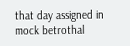that day assigned in mock betrothal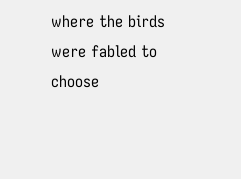where the birds were fabled to choose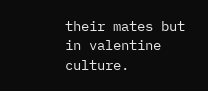their mates but in valentine culture.